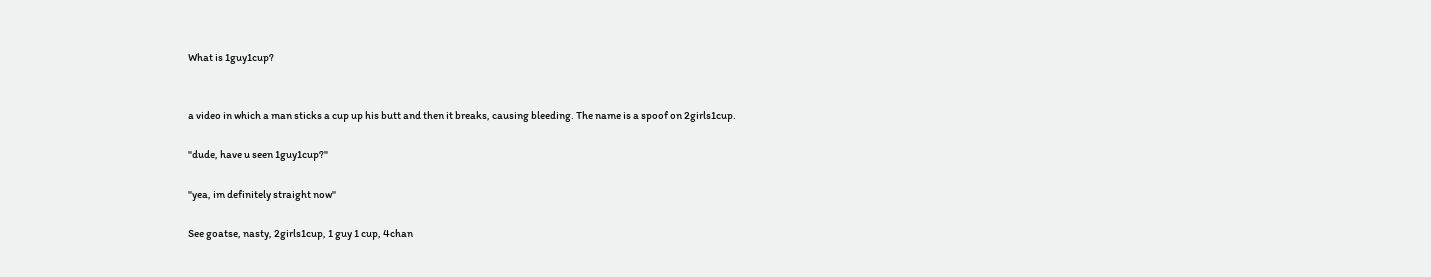What is 1guy1cup?


a video in which a man sticks a cup up his butt and then it breaks, causing bleeding. The name is a spoof on 2girls1cup.

"dude, have u seen 1guy1cup?"

"yea, im definitely straight now"

See goatse, nasty, 2girls1cup, 1 guy 1 cup, 4chan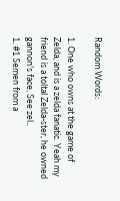Random Words:

1. One who owns at the game of Zelda, and is a zelda fanatic. Yeah my friend is a toltal Zelda-ster, he owned gannon's face. See zel..
1. #1 Semen from a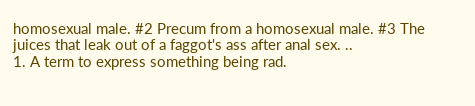homosexual male. #2 Precum from a homosexual male. #3 The juices that leak out of a faggot's ass after anal sex. ..
1. A term to express something being rad.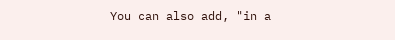You can also add, "in a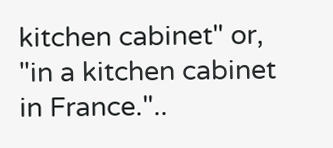kitchen cabinet" or, "in a kitchen cabinet in France."..